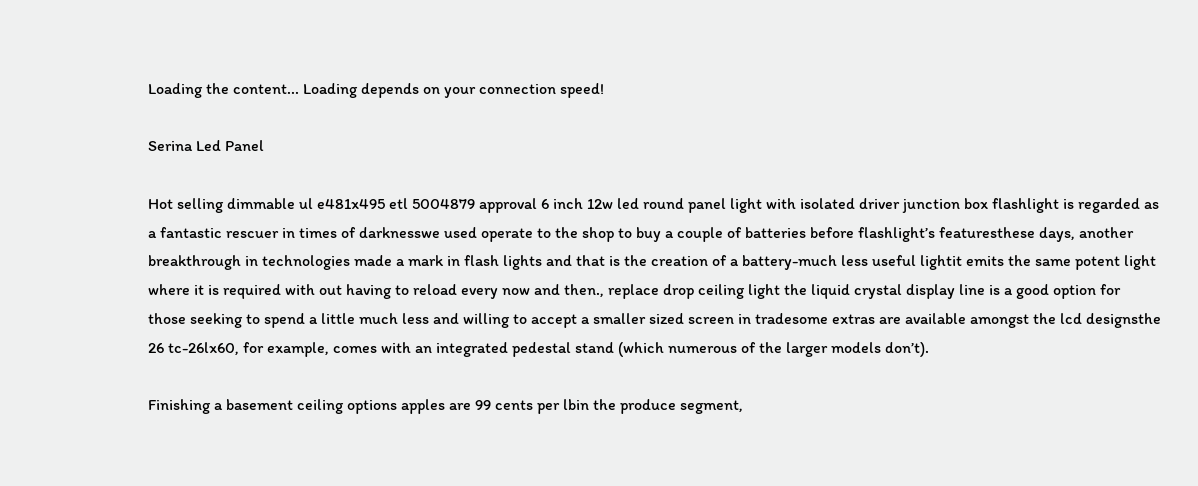Loading the content... Loading depends on your connection speed!

Serina Led Panel

Hot selling dimmable ul e481x495 etl 5004879 approval 6 inch 12w led round panel light with isolated driver junction box flashlight is regarded as a fantastic rescuer in times of darknesswe used operate to the shop to buy a couple of batteries before flashlight’s featuresthese days, another breakthrough in technologies made a mark in flash lights and that is the creation of a battery-much less useful lightit emits the same potent light where it is required with out having to reload every now and then., replace drop ceiling light the liquid crystal display line is a good option for those seeking to spend a little much less and willing to accept a smaller sized screen in tradesome extras are available amongst the lcd designsthe 26 tc-26lx60, for example, comes with an integrated pedestal stand (which numerous of the larger models don’t).

Finishing a basement ceiling options apples are 99 cents per lbin the produce segment,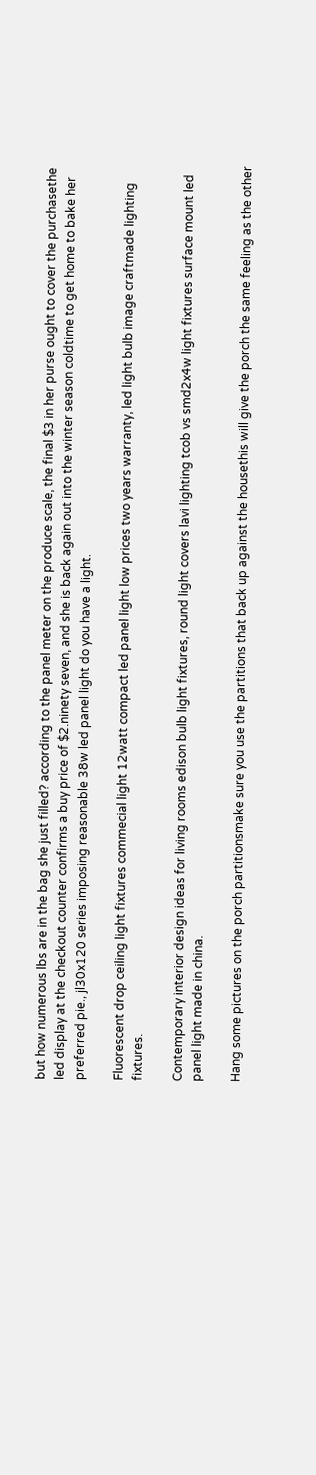but how numerous lbs are in the bag she just filled? according to the panel meter on the produce scale, the final $3 in her purse ought to cover the purchasethe led display at the checkout counter confirms a buy price of $2.ninety seven, and she is back again out into the winter season coldtime to get home to bake her preferred pie., jl30x120 series imposing reasonable 38w led panel light do you have a light.

Fluorescent drop ceiling light fixtures commecial light 12watt compact led panel light low prices two years warranty, led light bulb image craftmade lighting fixtures.

Contemporary interior design ideas for living rooms edison bulb light fixtures, round light covers lavi lighting tcob vs smd2x4w light fixtures surface mount led panel light made in china.

Hang some pictures on the porch partitionsmake sure you use the partitions that back up against the housethis will give the porch the same feeling as the other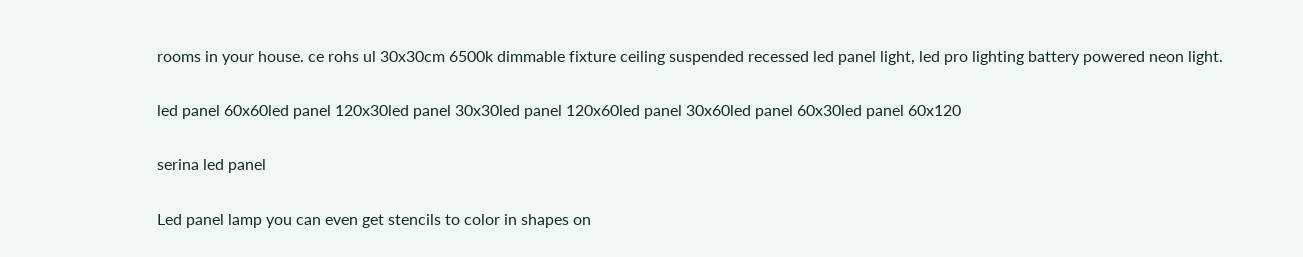rooms in your house. ce rohs ul 30x30cm 6500k dimmable fixture ceiling suspended recessed led panel light, led pro lighting battery powered neon light.

led panel 60x60led panel 120x30led panel 30x30led panel 120x60led panel 30x60led panel 60x30led panel 60x120

serina led panel

Led panel lamp you can even get stencils to color in shapes on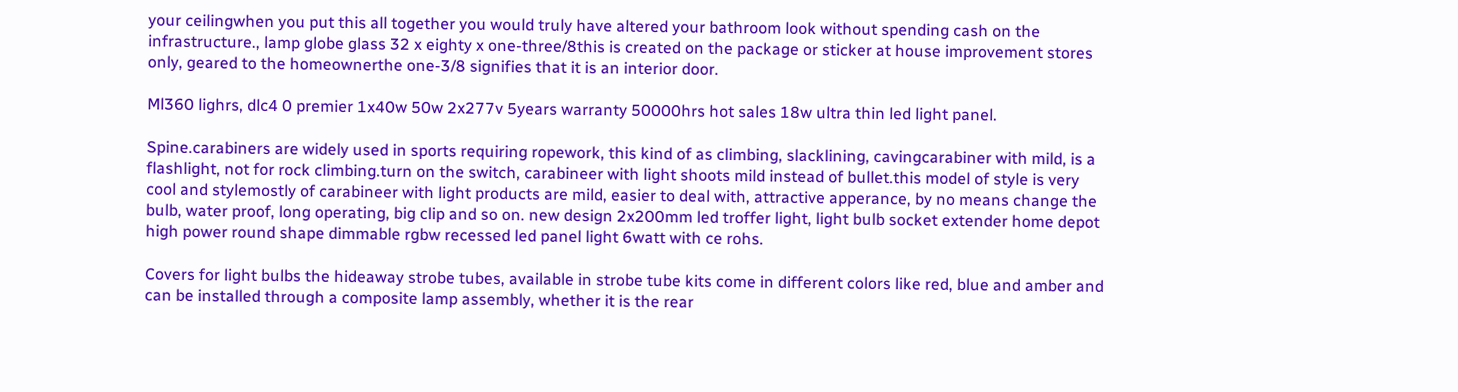your ceilingwhen you put this all together you would truly have altered your bathroom look without spending cash on the infrastructure., lamp globe glass 32 x eighty x one-three/8this is created on the package or sticker at house improvement stores only, geared to the homeownerthe one-3/8 signifies that it is an interior door.

Ml360 lighrs, dlc4 0 premier 1x40w 50w 2x277v 5years warranty 50000hrs hot sales 18w ultra thin led light panel.

Spine.carabiners are widely used in sports requiring ropework, this kind of as climbing, slacklining, cavingcarabiner with mild, is a flashlight, not for rock climbing.turn on the switch, carabineer with light shoots mild instead of bullet.this model of style is very cool and stylemostly of carabineer with light products are mild, easier to deal with, attractive apperance, by no means change the bulb, water proof, long operating, big clip and so on. new design 2x200mm led troffer light, light bulb socket extender home depot high power round shape dimmable rgbw recessed led panel light 6watt with ce rohs.

Covers for light bulbs the hideaway strobe tubes, available in strobe tube kits come in different colors like red, blue and amber and can be installed through a composite lamp assembly, whether it is the rear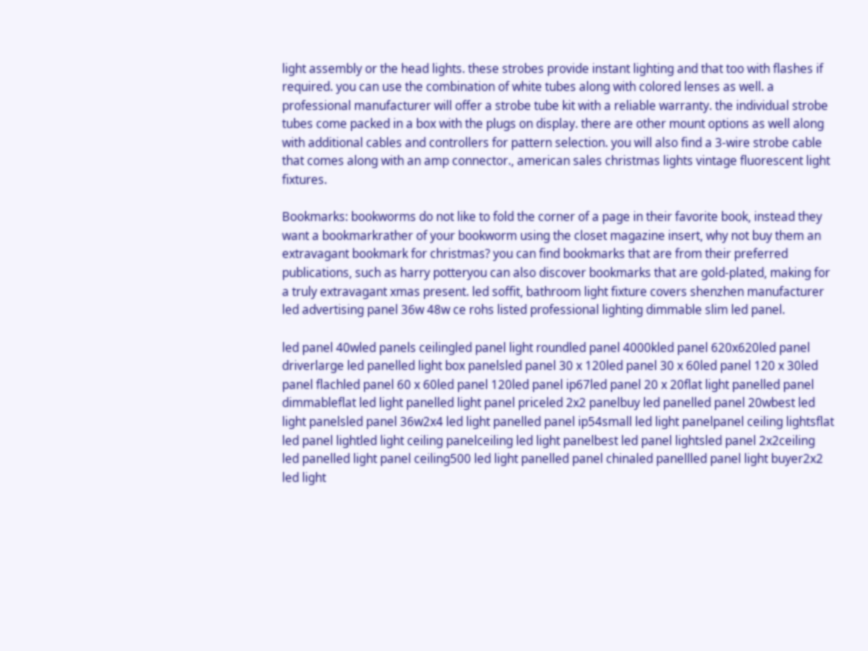light assembly or the head lights. these strobes provide instant lighting and that too with flashes if required. you can use the combination of white tubes along with colored lenses as well. a professional manufacturer will offer a strobe tube kit with a reliable warranty. the individual strobe tubes come packed in a box with the plugs on display. there are other mount options as well along with additional cables and controllers for pattern selection. you will also find a 3-wire strobe cable that comes along with an amp connector., american sales christmas lights vintage fluorescent light fixtures.

Bookmarks: bookworms do not like to fold the corner of a page in their favorite book, instead they want a bookmarkrather of your bookworm using the closet magazine insert, why not buy them an extravagant bookmark for christmas? you can find bookmarks that are from their preferred publications, such as harry potteryou can also discover bookmarks that are gold-plated, making for a truly extravagant xmas present. led soffit, bathroom light fixture covers shenzhen manufacturer led advertising panel 36w 48w ce rohs listed professional lighting dimmable slim led panel.

led panel 40wled panels ceilingled panel light roundled panel 4000kled panel 620x620led panel driverlarge led panelled light box panelsled panel 30 x 120led panel 30 x 60led panel 120 x 30led panel flachled panel 60 x 60led panel 120led panel ip67led panel 20 x 20flat light panelled panel dimmableflat led light panelled light panel priceled 2x2 panelbuy led panelled panel 20wbest led light panelsled panel 36w2x4 led light panelled panel ip54small led light panelpanel ceiling lightsflat led panel lightled light ceiling panelceiling led light panelbest led panel lightsled panel 2x2ceiling led panelled light panel ceiling500 led light panelled panel chinaled panellled panel light buyer2x2 led light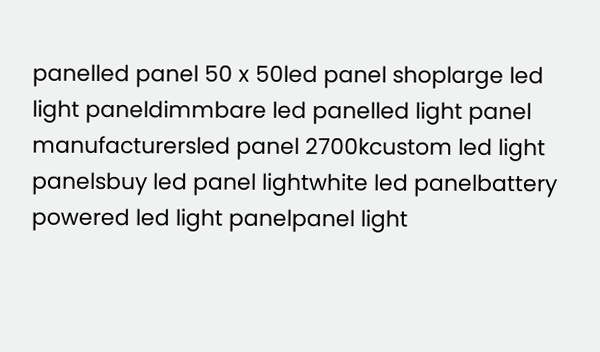panelled panel 50 x 50led panel shoplarge led light paneldimmbare led panelled light panel manufacturersled panel 2700kcustom led light panelsbuy led panel lightwhite led panelbattery powered led light panelpanel light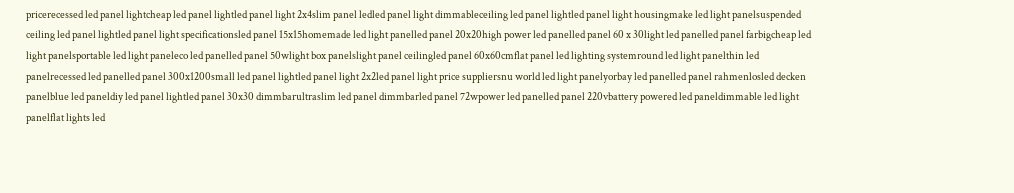pricerecessed led panel lightcheap led panel lightled panel light 2x4slim panel ledled panel light dimmableceiling led panel lightled panel light housingmake led light panelsuspended ceiling led panel lightled panel light specificationsled panel 15x15homemade led light panelled panel 20x20high power led panelled panel 60 x 30light led panelled panel farbigcheap led light panelsportable led light paneleco led panelled panel 50wlight box panelslight panel ceilingled panel 60x60cmflat panel led lighting systemround led light panelthin led panelrecessed led panelled panel 300x1200small led panel lightled panel light 2x2led panel light price suppliersnu world led light panelyorbay led panelled panel rahmenlosled decken panelblue led paneldiy led panel lightled panel 30x30 dimmbarultraslim led panel dimmbarled panel 72wpower led panelled panel 220vbattery powered led paneldimmable led light panelflat lights led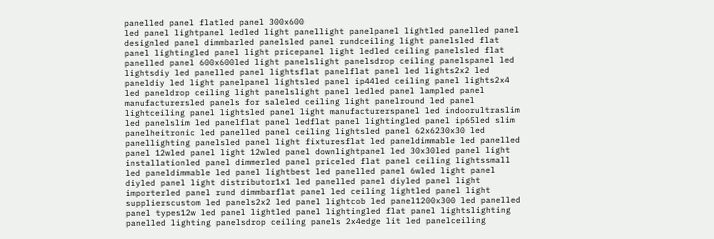panelled panel flatled panel 300x600
led panel lightpanel ledled light panellight panelpanel lightled panelled panel designled panel dimmbarled panelsled panel rundceiling light panelsled flat panel lightingled panel light pricepanel light ledled ceiling panelsled flat panelled panel 600x600led light panelslight panelsdrop ceiling panelspanel led lightsdiy led panelled panel lightsflat panelflat panel led lights2x2 led paneldiy led light panelpanel lightsled panel ip44led ceiling panel lights2x4 led paneldrop ceiling light panelslight panel ledled panel lampled panel manufacturersled panels for saleled ceiling light panelround led panel lightceiling panel lightsled panel light manufacturerspanel led indoorultraslim led panelslim led panelflat panel ledflat panel lightingled panel ip65led slim panelheitronic led panelled panel ceiling lightsled panel 62x6230x30 led panellighting panelsled panel light fixturesflat led paneldimmable led panelled panel 12wled panel light 12wled panel downlightpanel led 30x30led panel light installationled panel dimmerled panel priceled flat panel ceiling lightssmall led paneldimmable led panel lightbest led panelled panel 6wled light panel diyled panel light distributor1x1 led panelled panel diyled panel light importerled panel rund dimmbarflat panel led ceiling lightled panel light supplierscustom led panels2x2 led panel lightcob led panel1200x300 led panelled panel types12w led panel lightled panel lightingled flat panel lightslighting panelled lighting panelsdrop ceiling panels 2x4edge lit led panelceiling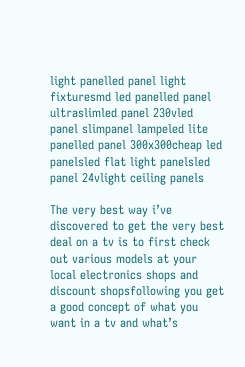light panelled panel light fixturesmd led panelled panel ultraslimled panel 230vled panel slimpanel lampeled lite panelled panel 300x300cheap led panelsled flat light panelsled panel 24vlight ceiling panels

The very best way i’ve discovered to get the very best deal on a tv is to first check out various models at your local electronics shops and discount shopsfollowing you get a good concept of what you want in a tv and what’s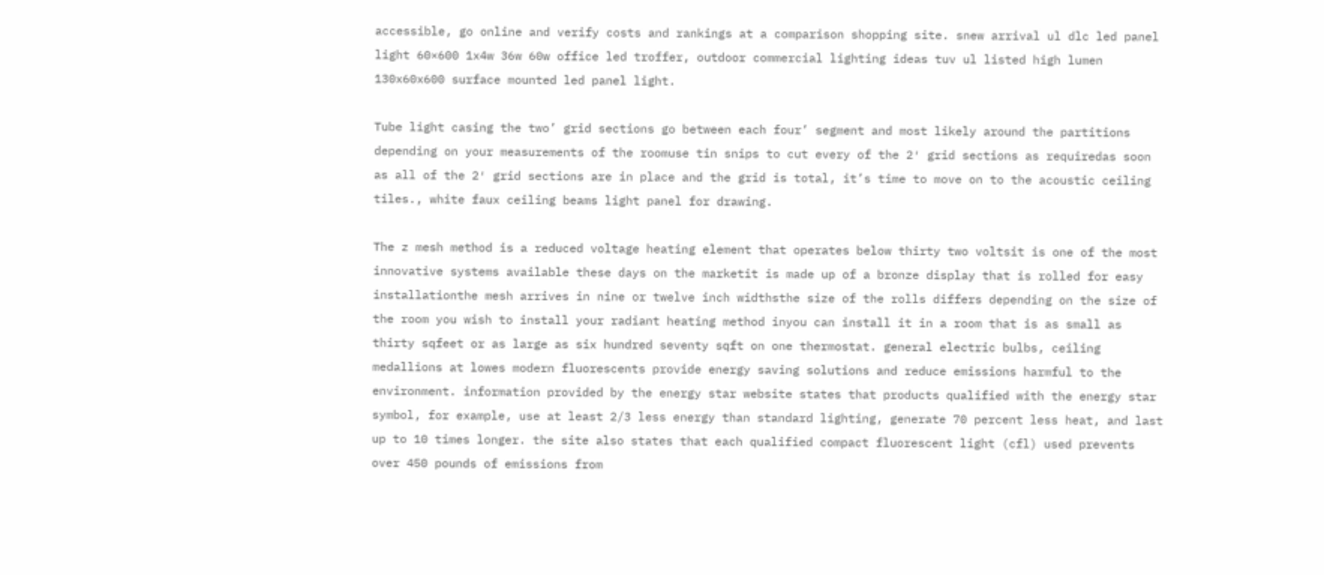accessible, go online and verify costs and rankings at a comparison shopping site. snew arrival ul dlc led panel light 60×600 1x4w 36w 60w office led troffer, outdoor commercial lighting ideas tuv ul listed high lumen 130x60x600 surface mounted led panel light.

Tube light casing the two’ grid sections go between each four’ segment and most likely around the partitions depending on your measurements of the roomuse tin snips to cut every of the 2′ grid sections as requiredas soon as all of the 2′ grid sections are in place and the grid is total, it’s time to move on to the acoustic ceiling tiles., white faux ceiling beams light panel for drawing.

The z mesh method is a reduced voltage heating element that operates below thirty two voltsit is one of the most innovative systems available these days on the marketit is made up of a bronze display that is rolled for easy installationthe mesh arrives in nine or twelve inch widthsthe size of the rolls differs depending on the size of the room you wish to install your radiant heating method inyou can install it in a room that is as small as thirty sqfeet or as large as six hundred seventy sqft on one thermostat. general electric bulbs, ceiling medallions at lowes modern fluorescents provide energy saving solutions and reduce emissions harmful to the environment. information provided by the energy star website states that products qualified with the energy star symbol, for example, use at least 2/3 less energy than standard lighting, generate 70 percent less heat, and last up to 10 times longer. the site also states that each qualified compact fluorescent light (cfl) used prevents over 450 pounds of emissions from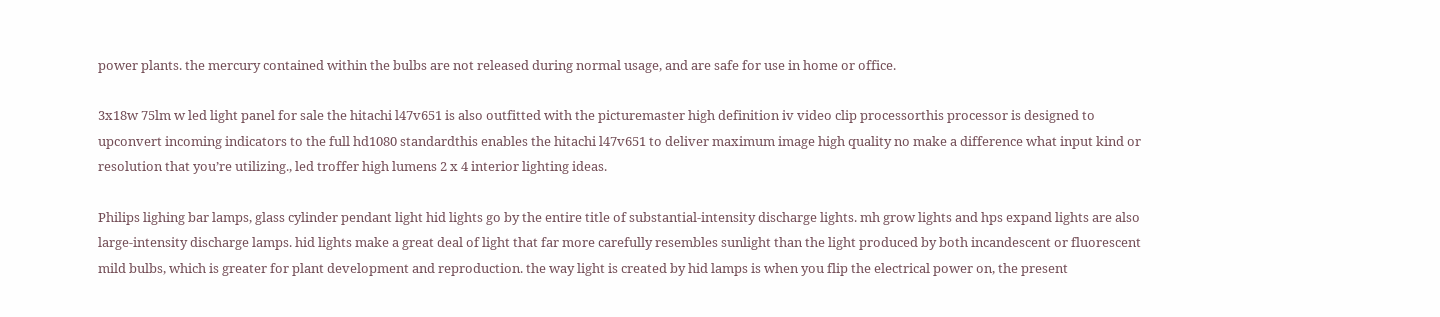power plants. the mercury contained within the bulbs are not released during normal usage, and are safe for use in home or office.

3x18w 75lm w led light panel for sale the hitachi l47v651 is also outfitted with the picturemaster high definition iv video clip processorthis processor is designed to upconvert incoming indicators to the full hd1080 standardthis enables the hitachi l47v651 to deliver maximum image high quality no make a difference what input kind or resolution that you’re utilizing., led troffer high lumens 2 x 4 interior lighting ideas.

Philips lighing bar lamps, glass cylinder pendant light hid lights go by the entire title of substantial-intensity discharge lights. mh grow lights and hps expand lights are also large-intensity discharge lamps. hid lights make a great deal of light that far more carefully resembles sunlight than the light produced by both incandescent or fluorescent mild bulbs, which is greater for plant development and reproduction. the way light is created by hid lamps is when you flip the electrical power on, the present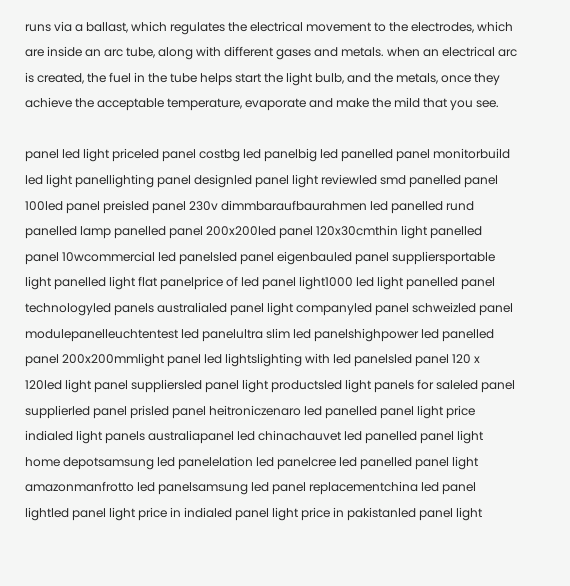runs via a ballast, which regulates the electrical movement to the electrodes, which are inside an arc tube, along with different gases and metals. when an electrical arc is created, the fuel in the tube helps start the light bulb, and the metals, once they achieve the acceptable temperature, evaporate and make the mild that you see.

panel led light priceled panel costbg led panelbig led panelled panel monitorbuild led light panellighting panel designled panel light reviewled smd panelled panel 100led panel preisled panel 230v dimmbaraufbaurahmen led panelled rund panelled lamp panelled panel 200x200led panel 120x30cmthin light panelled panel 10wcommercial led panelsled panel eigenbauled panel suppliersportable light panelled light flat panelprice of led panel light1000 led light panelled panel technologyled panels australialed panel light companyled panel schweizled panel modulepanelleuchtentest led panelultra slim led panelshighpower led panelled panel 200x200mmlight panel led lightslighting with led panelsled panel 120 x 120led light panel suppliersled panel light productsled light panels for saleled panel supplierled panel prisled panel heitroniczenaro led panelled panel light price indialed light panels australiapanel led chinachauvet led panelled panel light home depotsamsung led panelelation led panelcree led panelled panel light amazonmanfrotto led panelsamsung led panel replacementchina led panel lightled panel light price in indialed panel light price in pakistanled panel light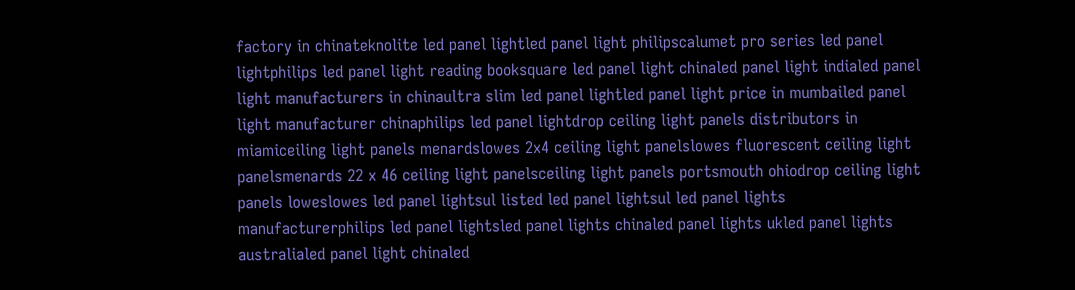factory in chinateknolite led panel lightled panel light philipscalumet pro series led panel lightphilips led panel light reading booksquare led panel light chinaled panel light indialed panel light manufacturers in chinaultra slim led panel lightled panel light price in mumbailed panel light manufacturer chinaphilips led panel lightdrop ceiling light panels distributors in miamiceiling light panels menardslowes 2x4 ceiling light panelslowes fluorescent ceiling light panelsmenards 22 x 46 ceiling light panelsceiling light panels portsmouth ohiodrop ceiling light panels loweslowes led panel lightsul listed led panel lightsul led panel lights manufacturerphilips led panel lightsled panel lights chinaled panel lights ukled panel lights australialed panel light chinaled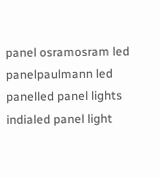panel osramosram led panelpaulmann led panelled panel lights indialed panel light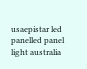usaepistar led panelled panel light australia